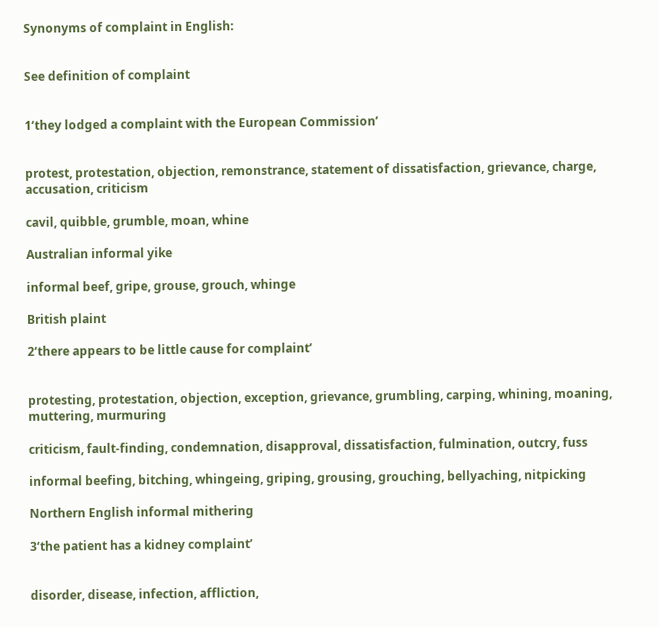Synonyms of complaint in English:


See definition of complaint


1‘they lodged a complaint with the European Commission’


protest, protestation, objection, remonstrance, statement of dissatisfaction, grievance, charge, accusation, criticism

cavil, quibble, grumble, moan, whine

Australian informal yike

informal beef, gripe, grouse, grouch, whinge

British plaint

2‘there appears to be little cause for complaint’


protesting, protestation, objection, exception, grievance, grumbling, carping, whining, moaning, muttering, murmuring

criticism, fault-finding, condemnation, disapproval, dissatisfaction, fulmination, outcry, fuss

informal beefing, bitching, whingeing, griping, grousing, grouching, bellyaching, nitpicking

Northern English informal mithering

3‘the patient has a kidney complaint’


disorder, disease, infection, affliction,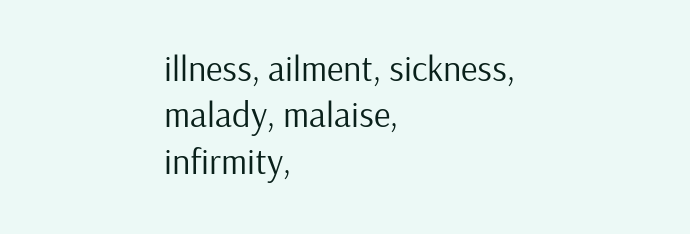illness, ailment, sickness, malady, malaise, infirmity,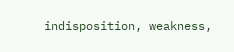indisposition, weakness,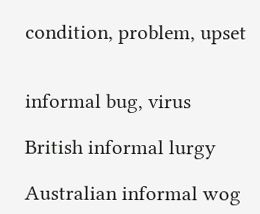condition, problem, upset


informal bug, virus

British informal lurgy

Australian informal wog